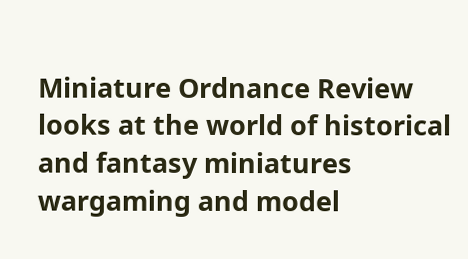Miniature Ordnance Review looks at the world of historical and fantasy miniatures wargaming and model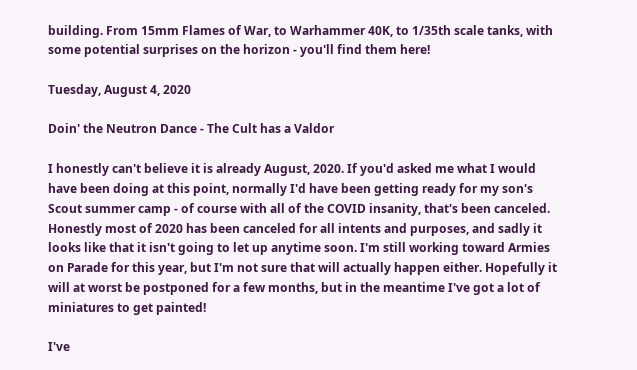building. From 15mm Flames of War, to Warhammer 40K, to 1/35th scale tanks, with some potential surprises on the horizon - you'll find them here!

Tuesday, August 4, 2020

Doin' the Neutron Dance - The Cult has a Valdor

I honestly can't believe it is already August, 2020. If you'd asked me what I would have been doing at this point, normally I'd have been getting ready for my son's Scout summer camp - of course with all of the COVID insanity, that's been canceled. Honestly most of 2020 has been canceled for all intents and purposes, and sadly it looks like that it isn't going to let up anytime soon. I'm still working toward Armies on Parade for this year, but I'm not sure that will actually happen either. Hopefully it will at worst be postponed for a few months, but in the meantime I've got a lot of miniatures to get painted!

I've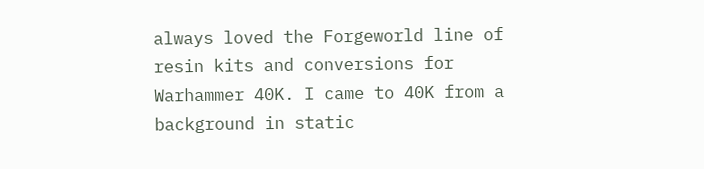always loved the Forgeworld line of resin kits and conversions for Warhammer 40K. I came to 40K from a background in static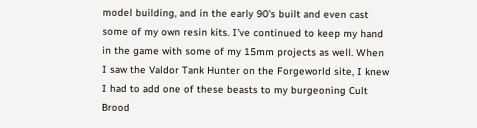model building, and in the early 90's built and even cast some of my own resin kits. I've continued to keep my hand in the game with some of my 15mm projects as well. When I saw the Valdor Tank Hunter on the Forgeworld site, I knew I had to add one of these beasts to my burgeoning Cult Brood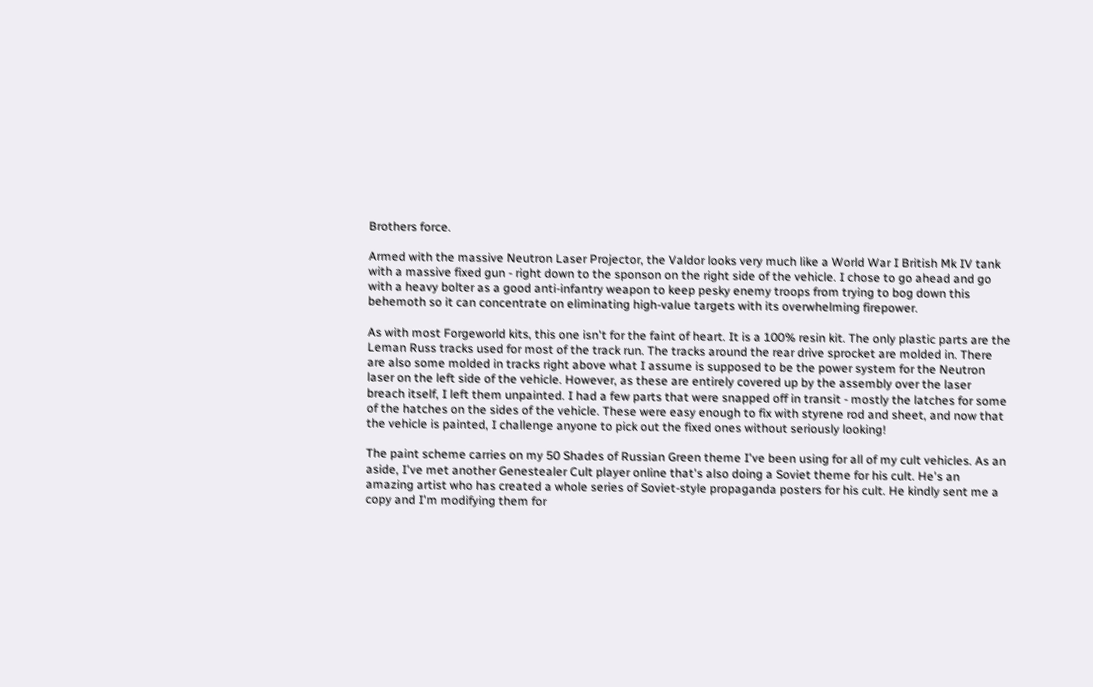Brothers force.

Armed with the massive Neutron Laser Projector, the Valdor looks very much like a World War I British Mk IV tank with a massive fixed gun - right down to the sponson on the right side of the vehicle. I chose to go ahead and go with a heavy bolter as a good anti-infantry weapon to keep pesky enemy troops from trying to bog down this behemoth so it can concentrate on eliminating high-value targets with its overwhelming firepower.

As with most Forgeworld kits, this one isn't for the faint of heart. It is a 100% resin kit. The only plastic parts are the Leman Russ tracks used for most of the track run. The tracks around the rear drive sprocket are molded in. There are also some molded in tracks right above what I assume is supposed to be the power system for the Neutron laser on the left side of the vehicle. However, as these are entirely covered up by the assembly over the laser breach itself, I left them unpainted. I had a few parts that were snapped off in transit - mostly the latches for some of the hatches on the sides of the vehicle. These were easy enough to fix with styrene rod and sheet, and now that the vehicle is painted, I challenge anyone to pick out the fixed ones without seriously looking!

The paint scheme carries on my 50 Shades of Russian Green theme I've been using for all of my cult vehicles. As an aside, I've met another Genestealer Cult player online that's also doing a Soviet theme for his cult. He's an amazing artist who has created a whole series of Soviet-style propaganda posters for his cult. He kindly sent me a copy and I'm modifying them for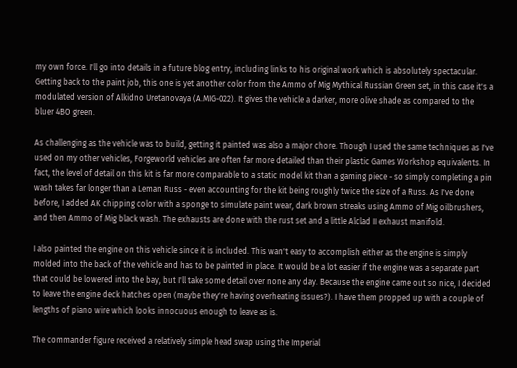my own force. I'll go into details in a future blog entry, including links to his original work which is absolutely spectacular. Getting back to the paint job, this one is yet another color from the Ammo of Mig Mythical Russian Green set, in this case it's a modulated version of Alkidno Uretanovaya (A.MIG-022). It gives the vehicle a darker, more olive shade as compared to the bluer 4BO green.

As challenging as the vehicle was to build, getting it painted was also a major chore. Though I used the same techniques as I've used on my other vehicles, Forgeworld vehicles are often far more detailed than their plastic Games Workshop equivalents. In fact, the level of detail on this kit is far more comparable to a static model kit than a gaming piece - so simply completing a pin wash takes far longer than a Leman Russ - even accounting for the kit being roughly twice the size of a Russ. As I've done before, I added AK chipping color with a sponge to simulate paint wear, dark brown streaks using Ammo of Mig oilbrushers, and then Ammo of Mig black wash. The exhausts are done with the rust set and a little Alclad II exhaust manifold.

I also painted the engine on this vehicle since it is included. This wan't easy to accomplish either as the engine is simply molded into the back of the vehicle and has to be painted in place. It would be a lot easier if the engine was a separate part that could be lowered into the bay, but I'll take some detail over none any day. Because the engine came out so nice, I decided to leave the engine deck hatches open (maybe they're having overheating issues?). I have them propped up with a couple of lengths of piano wire which looks innocuous enough to leave as is.

The commander figure received a relatively simple head swap using the Imperial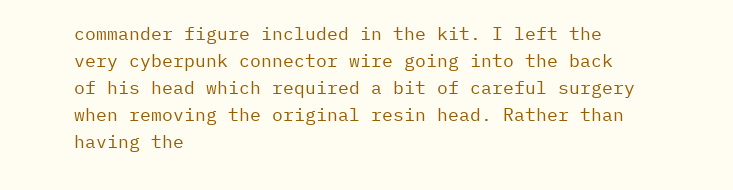commander figure included in the kit. I left the very cyberpunk connector wire going into the back of his head which required a bit of careful surgery when removing the original resin head. Rather than having the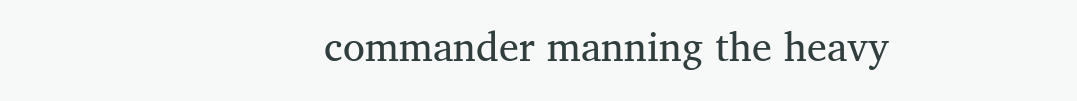commander manning the heavy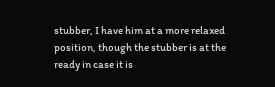stubber, I have him at a more relaxed position, though the stubber is at the ready in case it is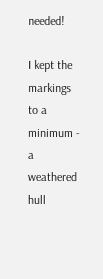needed!

I kept the markings to a minimum - a weathered hull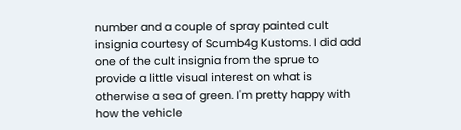number and a couple of spray painted cult insignia courtesy of Scumb4g Kustoms. I did add one of the cult insignia from the sprue to provide a little visual interest on what is otherwise a sea of green. I'm pretty happy with how the vehicle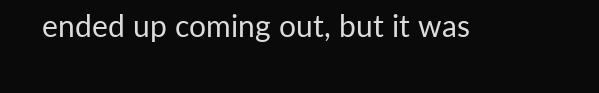ended up coming out, but it was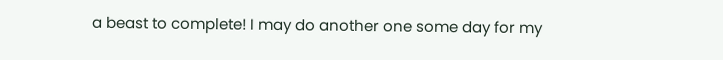a beast to complete! I may do another one some day for my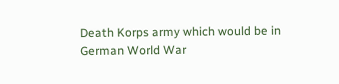Death Korps army which would be in German World War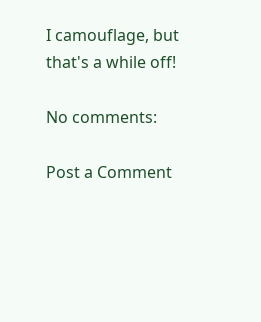I camouflage, but that's a while off!

No comments:

Post a Comment